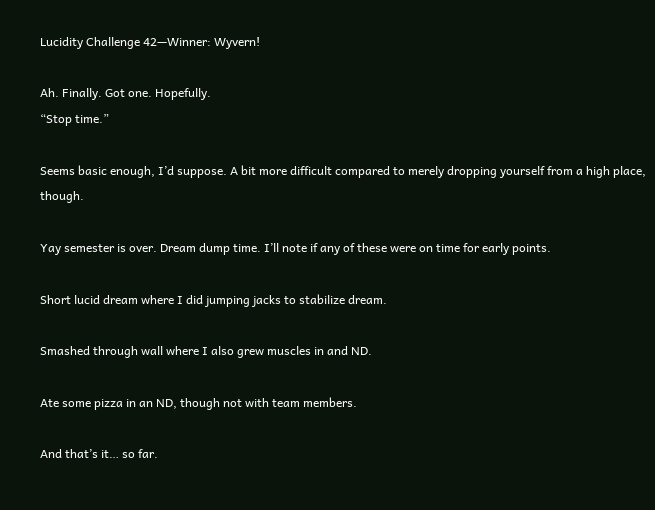Lucidity Challenge 42—Winner: Wyvern!

Ah. Finally. Got one. Hopefully.
“Stop time.”

Seems basic enough, I’d suppose. A bit more difficult compared to merely dropping yourself from a high place, though.

Yay semester is over. Dream dump time. I’ll note if any of these were on time for early points.

Short lucid dream where I did jumping jacks to stabilize dream.

Smashed through wall where I also grew muscles in and ND.

Ate some pizza in an ND, though not with team members.

And that’s it… so far.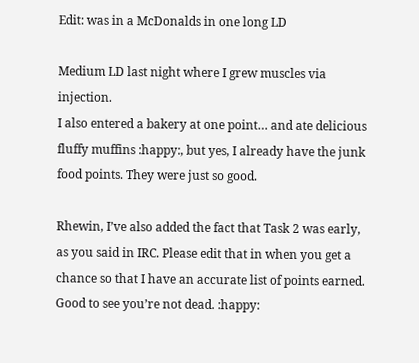Edit: was in a McDonalds in one long LD

Medium LD last night where I grew muscles via injection.
I also entered a bakery at one point… and ate delicious fluffy muffins :happy:, but yes, I already have the junk food points. They were just so good.

Rhewin, I’ve also added the fact that Task 2 was early, as you said in IRC. Please edit that in when you get a chance so that I have an accurate list of points earned. Good to see you’re not dead. :happy: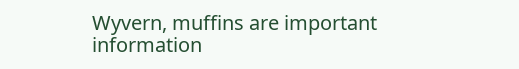Wyvern, muffins are important information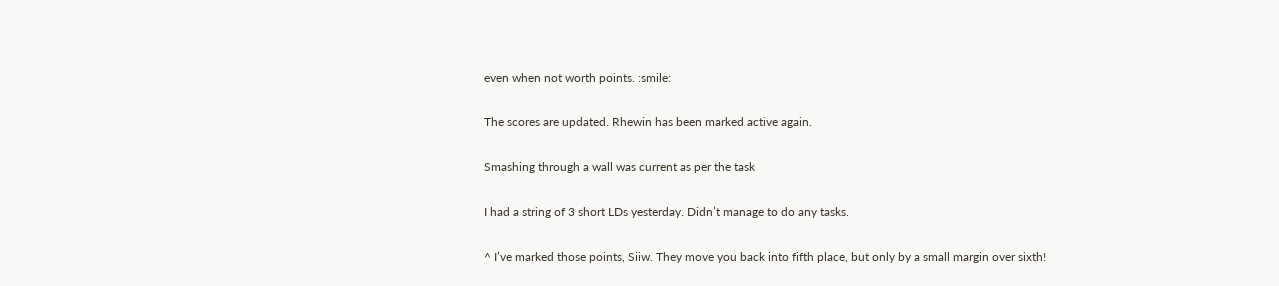even when not worth points. :smile:

The scores are updated. Rhewin has been marked active again.

Smashing through a wall was current as per the task

I had a string of 3 short LDs yesterday. Didn’t manage to do any tasks.

^ I’ve marked those points, Siiw. They move you back into fifth place, but only by a small margin over sixth!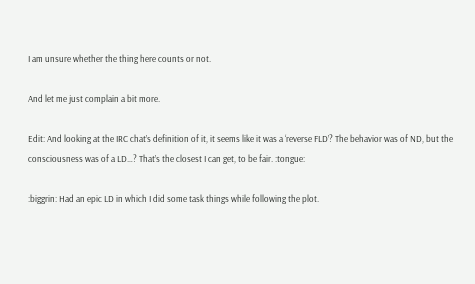I am unsure whether the thing here counts or not.

And let me just complain a bit more.

Edit: And looking at the IRC chat’s definition of it, it seems like it was a ‘reverse FLD’? The behavior was of ND, but the consciousness was of a LD…? That’s the closest I can get, to be fair. :tongue:

:biggrin: Had an epic LD in which I did some task things while following the plot.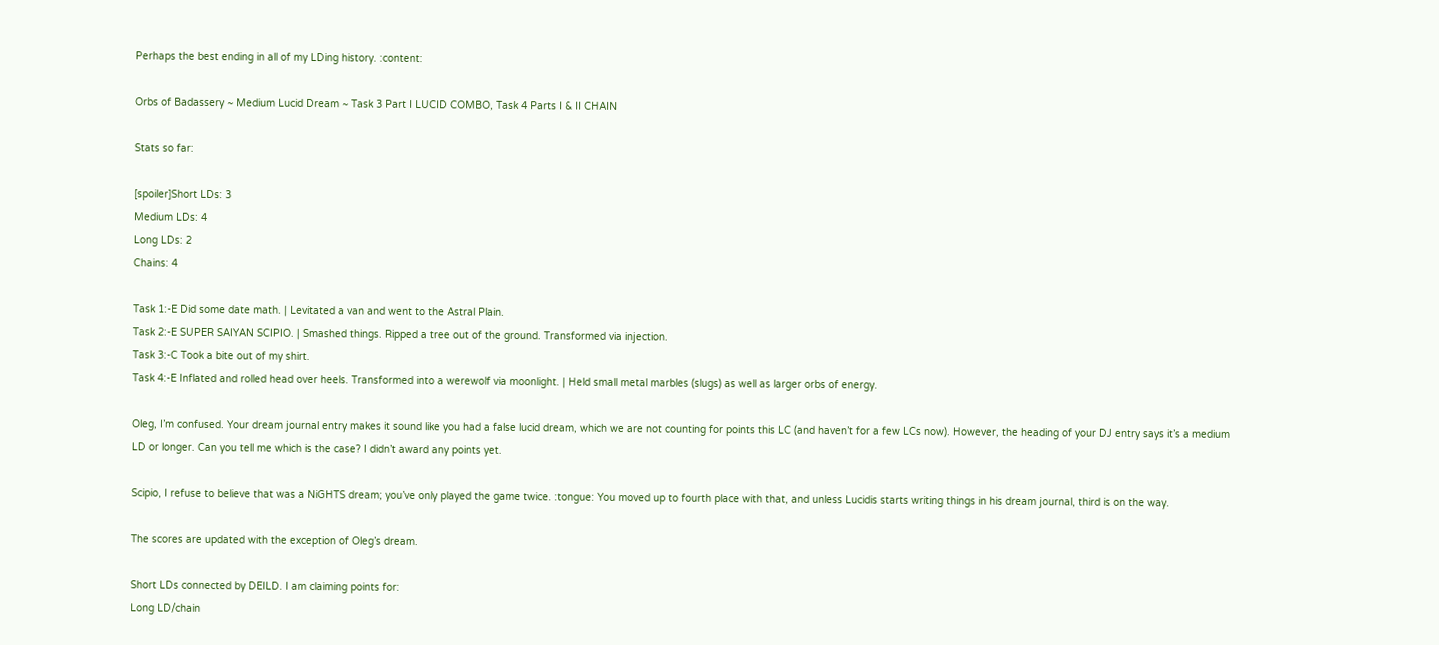Perhaps the best ending in all of my LDing history. :content:

Orbs of Badassery ~ Medium Lucid Dream ~ Task 3 Part I LUCID COMBO, Task 4 Parts I & II CHAIN

Stats so far:

[spoiler]Short LDs: 3
Medium LDs: 4
Long LDs: 2
Chains: 4

Task 1:-E Did some date math. | Levitated a van and went to the Astral Plain.
Task 2:-E SUPER SAIYAN SCIPIO. | Smashed things. Ripped a tree out of the ground. Transformed via injection.
Task 3:-C Took a bite out of my shirt.
Task 4:-E Inflated and rolled head over heels. Transformed into a werewolf via moonlight. | Held small metal marbles (slugs) as well as larger orbs of energy.

Oleg, I’m confused. Your dream journal entry makes it sound like you had a false lucid dream, which we are not counting for points this LC (and haven’t for a few LCs now). However, the heading of your DJ entry says it’s a medium LD or longer. Can you tell me which is the case? I didn’t award any points yet.

Scipio, I refuse to believe that was a NiGHTS dream; you’ve only played the game twice. :tongue: You moved up to fourth place with that, and unless Lucidis starts writing things in his dream journal, third is on the way.

The scores are updated with the exception of Oleg’s dream.

Short LDs connected by DEILD. I am claiming points for:
Long LD/chain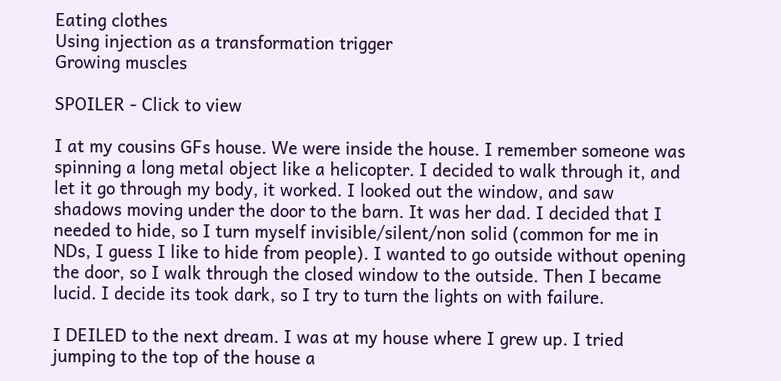Eating clothes
Using injection as a transformation trigger
Growing muscles

SPOILER - Click to view

I at my cousins GFs house. We were inside the house. I remember someone was spinning a long metal object like a helicopter. I decided to walk through it, and let it go through my body, it worked. I looked out the window, and saw shadows moving under the door to the barn. It was her dad. I decided that I needed to hide, so I turn myself invisible/silent/non solid (common for me in NDs, I guess I like to hide from people). I wanted to go outside without opening the door, so I walk through the closed window to the outside. Then I became lucid. I decide its took dark, so I try to turn the lights on with failure.

I DEILED to the next dream. I was at my house where I grew up. I tried jumping to the top of the house a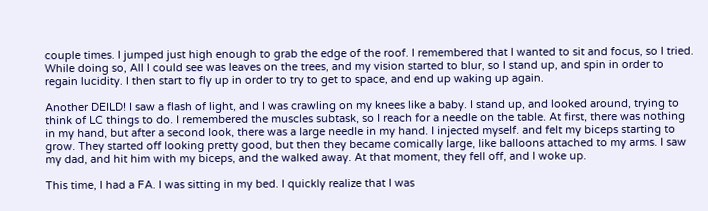couple times. I jumped just high enough to grab the edge of the roof. I remembered that I wanted to sit and focus, so I tried. While doing so, All I could see was leaves on the trees, and my vision started to blur, so I stand up, and spin in order to regain lucidity. I then start to fly up in order to try to get to space, and end up waking up again.

Another DEILD! I saw a flash of light, and I was crawling on my knees like a baby. I stand up, and looked around, trying to think of LC things to do. I remembered the muscles subtask, so I reach for a needle on the table. At first, there was nothing in my hand, but after a second look, there was a large needle in my hand. I injected myself. and felt my biceps starting to grow. They started off looking pretty good, but then they became comically large, like balloons attached to my arms. I saw my dad, and hit him with my biceps, and the walked away. At that moment, they fell off, and I woke up.

This time, I had a FA. I was sitting in my bed. I quickly realize that I was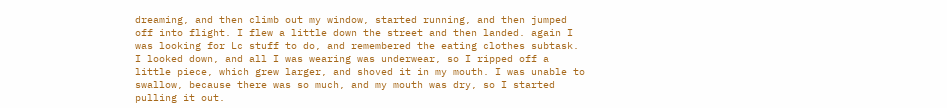dreaming, and then climb out my window, started running, and then jumped off into flight. I flew a little down the street and then landed. again I was looking for Lc stuff to do, and remembered the eating clothes subtask. I looked down, and all I was wearing was underwear, so I ripped off a little piece, which grew larger, and shoved it in my mouth. I was unable to swallow, because there was so much, and my mouth was dry, so I started pulling it out.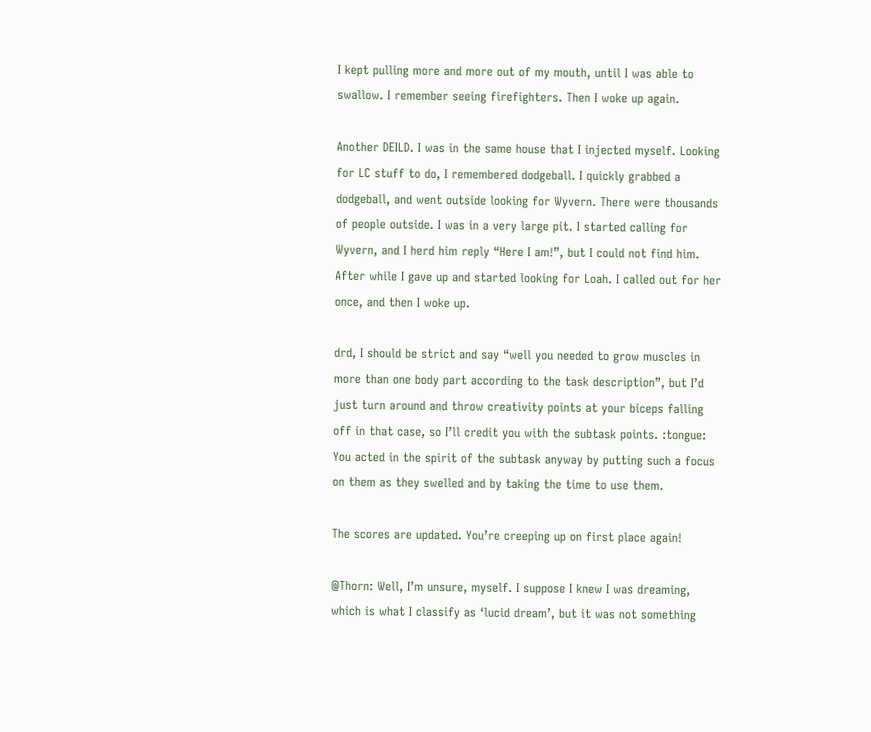I kept pulling more and more out of my mouth, until I was able to swallow. I remember seeing firefighters. Then I woke up again.

Another DEILD. I was in the same house that I injected myself. Looking for LC stuff to do, I remembered dodgeball. I quickly grabbed a dodgeball, and went outside looking for Wyvern. There were thousands of people outside. I was in a very large pit. I started calling for Wyvern, and I herd him reply “Here I am!”, but I could not find him. After while I gave up and started looking for Loah. I called out for her once, and then I woke up.

drd, I should be strict and say “well you needed to grow muscles in more than one body part according to the task description”, but I’d just turn around and throw creativity points at your biceps falling off in that case, so I’ll credit you with the subtask points. :tongue: You acted in the spirit of the subtask anyway by putting such a focus on them as they swelled and by taking the time to use them.

The scores are updated. You’re creeping up on first place again!

@Thorn: Well, I’m unsure, myself. I suppose I knew I was dreaming, which is what I classify as ‘lucid dream’, but it was not something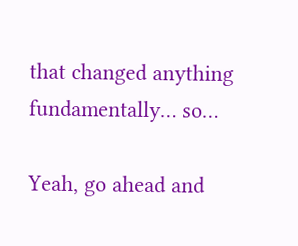that changed anything fundamentally… so…

Yeah, go ahead and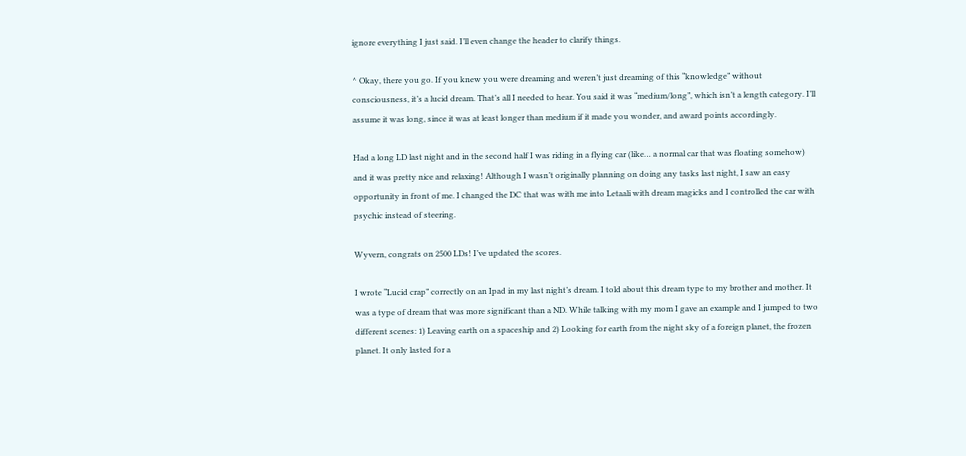ignore everything I just said. I’ll even change the header to clarify things.

^ Okay, there you go. If you knew you were dreaming and weren’t just dreaming of this “knowledge” without consciousness, it’s a lucid dream. That’s all I needed to hear. You said it was “medium/long”, which isn’t a length category. I’ll assume it was long, since it was at least longer than medium if it made you wonder, and award points accordingly.

Had a long LD last night and in the second half I was riding in a flying car (like… a normal car that was floating somehow) and it was pretty nice and relaxing! Although I wasn’t originally planning on doing any tasks last night, I saw an easy opportunity in front of me. I changed the DC that was with me into Letaali with dream magicks and I controlled the car with psychic instead of steering.

Wyvern, congrats on 2500 LDs! I’ve updated the scores.

I wrote “Lucid crap” correctly on an Ipad in my last night’s dream. I told about this dream type to my brother and mother. It was a type of dream that was more significant than a ND. While talking with my mom I gave an example and I jumped to two different scenes: 1) Leaving earth on a spaceship and 2) Looking for earth from the night sky of a foreign planet, the frozen planet. It only lasted for a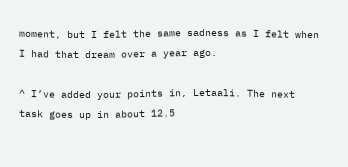moment, but I felt the same sadness as I felt when I had that dream over a year ago.

^ I’ve added your points in, Letaali. The next task goes up in about 12.5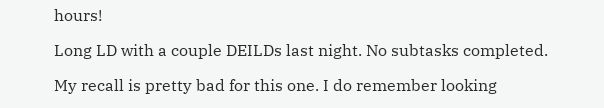hours!

Long LD with a couple DEILDs last night. No subtasks completed.

My recall is pretty bad for this one. I do remember looking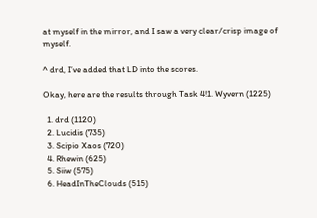at myself in the mirror, and I saw a very clear/crisp image of myself.

^ drd, I’ve added that LD into the scores.

Okay, here are the results through Task 4!1. Wyvern (1225)

  1. drd (1120)
  2. Lucidis (735)
  3. Scipio Xaos (720)
  4. Rhewin (625)
  5. Siiw (575)
  6. HeadInTheClouds (515)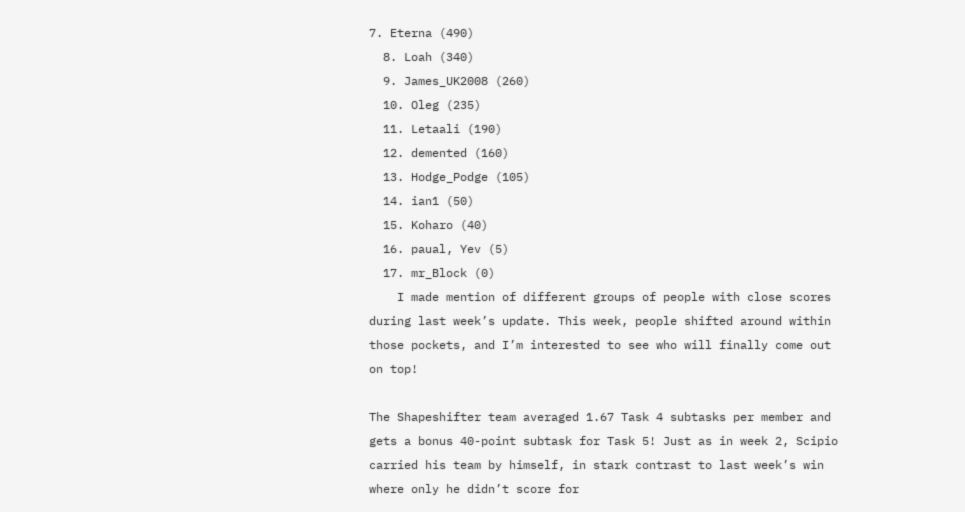7. Eterna (490)
  8. Loah (340)
  9. James_UK2008 (260)
  10. Oleg (235)
  11. Letaali (190)
  12. demented (160)
  13. Hodge_Podge (105)
  14. ian1 (50)
  15. Koharo (40)
  16. paual, Yev (5)
  17. mr_Block (0)
    I made mention of different groups of people with close scores during last week’s update. This week, people shifted around within those pockets, and I’m interested to see who will finally come out on top!

The Shapeshifter team averaged 1.67 Task 4 subtasks per member and gets a bonus 40-point subtask for Task 5! Just as in week 2, Scipio carried his team by himself, in stark contrast to last week’s win where only he didn’t score for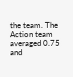the team. The Action team averaged 0.75 and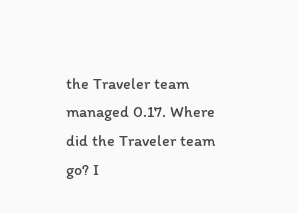the Traveler team managed 0.17. Where did the Traveler team go? I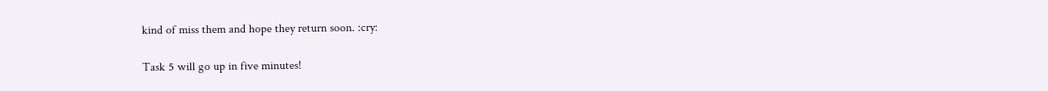kind of miss them and hope they return soon. :cry:

Task 5 will go up in five minutes!